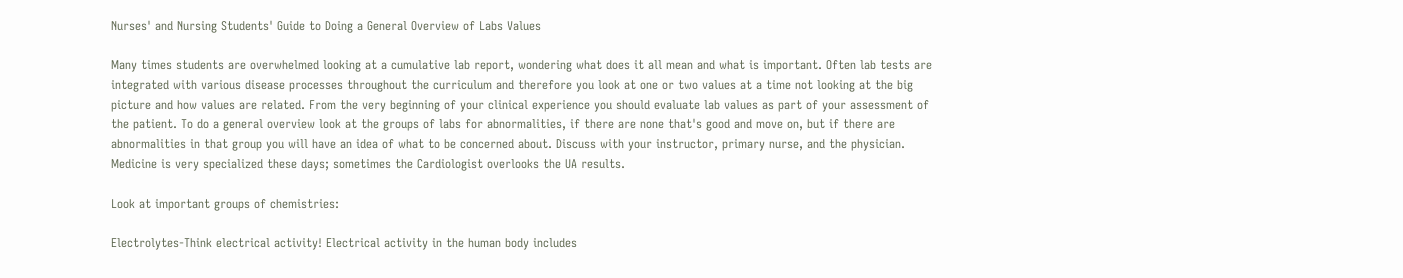Nurses' and Nursing Students' Guide to Doing a General Overview of Labs Values

Many times students are overwhelmed looking at a cumulative lab report, wondering what does it all mean and what is important. Often lab tests are integrated with various disease processes throughout the curriculum and therefore you look at one or two values at a time not looking at the big picture and how values are related. From the very beginning of your clinical experience you should evaluate lab values as part of your assessment of the patient. To do a general overview look at the groups of labs for abnormalities, if there are none that's good and move on, but if there are abnormalities in that group you will have an idea of what to be concerned about. Discuss with your instructor, primary nurse, and the physician. Medicine is very specialized these days; sometimes the Cardiologist overlooks the UA results.

Look at important groups of chemistries:

Electrolytes-Think electrical activity! Electrical activity in the human body includes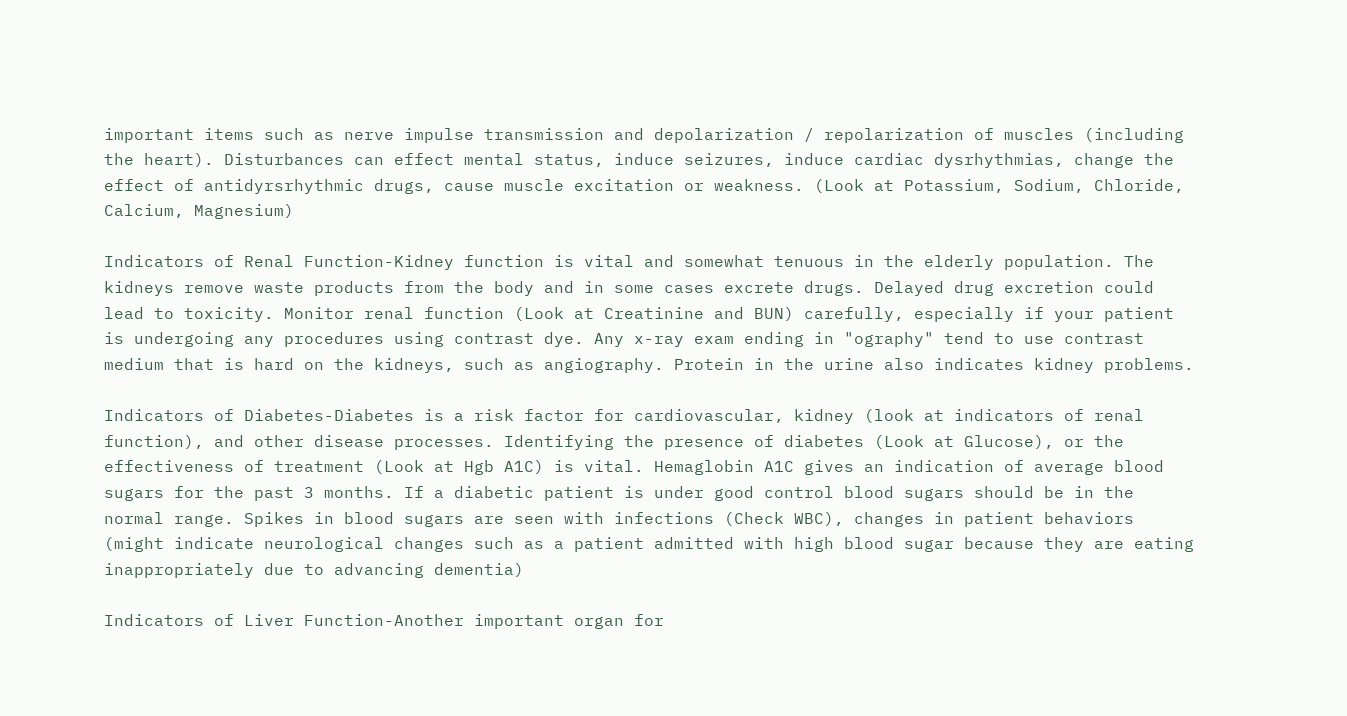important items such as nerve impulse transmission and depolarization / repolarization of muscles (including the heart). Disturbances can effect mental status, induce seizures, induce cardiac dysrhythmias, change the effect of antidyrsrhythmic drugs, cause muscle excitation or weakness. (Look at Potassium, Sodium, Chloride, Calcium, Magnesium)

Indicators of Renal Function-Kidney function is vital and somewhat tenuous in the elderly population. The kidneys remove waste products from the body and in some cases excrete drugs. Delayed drug excretion could lead to toxicity. Monitor renal function (Look at Creatinine and BUN) carefully, especially if your patient is undergoing any procedures using contrast dye. Any x-ray exam ending in "ography" tend to use contrast medium that is hard on the kidneys, such as angiography. Protein in the urine also indicates kidney problems.

Indicators of Diabetes-Diabetes is a risk factor for cardiovascular, kidney (look at indicators of renal function), and other disease processes. Identifying the presence of diabetes (Look at Glucose), or the effectiveness of treatment (Look at Hgb A1C) is vital. Hemaglobin A1C gives an indication of average blood sugars for the past 3 months. If a diabetic patient is under good control blood sugars should be in the normal range. Spikes in blood sugars are seen with infections (Check WBC), changes in patient behaviors (might indicate neurological changes such as a patient admitted with high blood sugar because they are eating inappropriately due to advancing dementia)

Indicators of Liver Function-Another important organ for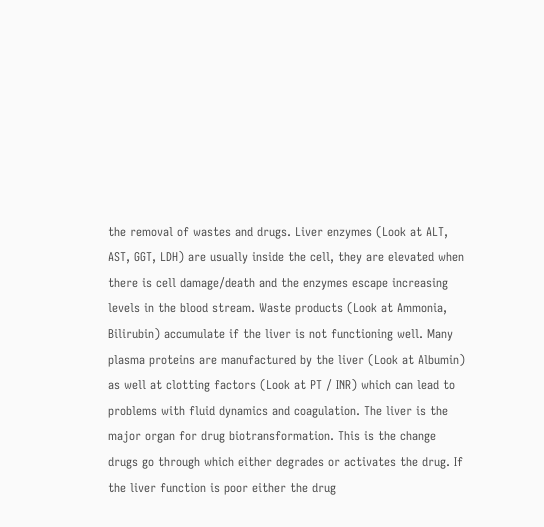the removal of wastes and drugs. Liver enzymes (Look at ALT, AST, GGT, LDH) are usually inside the cell, they are elevated when there is cell damage/death and the enzymes escape increasing levels in the blood stream. Waste products (Look at Ammonia, Bilirubin) accumulate if the liver is not functioning well. Many plasma proteins are manufactured by the liver (Look at Albumin) as well at clotting factors (Look at PT / INR) which can lead to problems with fluid dynamics and coagulation. The liver is the major organ for drug biotransformation. This is the change drugs go through which either degrades or activates the drug. If the liver function is poor either the drug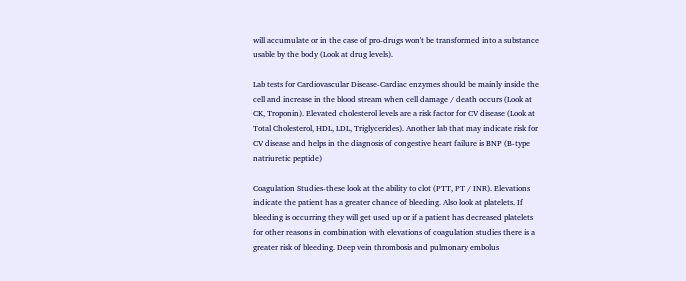will accumulate or in the case of pro-drugs won't be transformed into a substance usable by the body (Look at drug levels).

Lab tests for Cardiovascular Disease-Cardiac enzymes should be mainly inside the cell and increase in the blood stream when cell damage / death occurs (Look at CK, Troponin). Elevated cholesterol levels are a risk factor for CV disease (Look at Total Cholesterol, HDL, LDL, Triglycerides). Another lab that may indicate risk for CV disease and helps in the diagnosis of congestive heart failure is BNP (B-type natriuretic peptide)

Coagulation Studies-these look at the ability to clot (PTT, PT / INR). Elevations indicate the patient has a greater chance of bleeding. Also look at platelets. If bleeding is occurring they will get used up or if a patient has decreased platelets for other reasons in combination with elevations of coagulation studies there is a greater risk of bleeding. Deep vein thrombosis and pulmonary embolus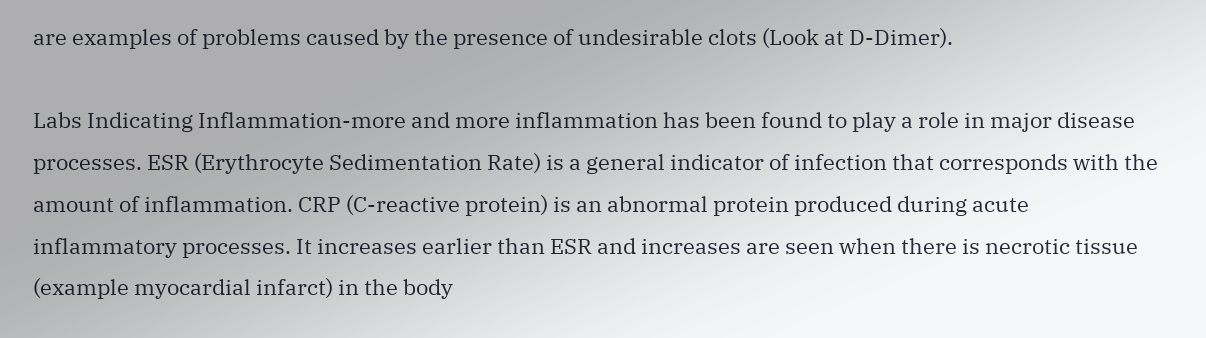are examples of problems caused by the presence of undesirable clots (Look at D-Dimer).

Labs Indicating Inflammation-more and more inflammation has been found to play a role in major disease processes. ESR (Erythrocyte Sedimentation Rate) is a general indicator of infection that corresponds with the amount of inflammation. CRP (C-reactive protein) is an abnormal protein produced during acute inflammatory processes. It increases earlier than ESR and increases are seen when there is necrotic tissue (example myocardial infarct) in the body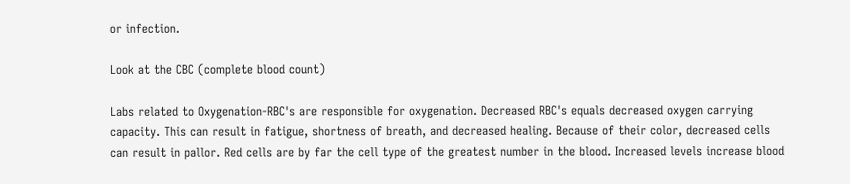or infection.

Look at the CBC (complete blood count)

Labs related to Oxygenation-RBC's are responsible for oxygenation. Decreased RBC's equals decreased oxygen carrying capacity. This can result in fatigue, shortness of breath, and decreased healing. Because of their color, decreased cells can result in pallor. Red cells are by far the cell type of the greatest number in the blood. Increased levels increase blood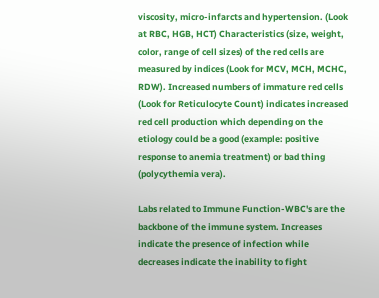viscosity, micro-infarcts and hypertension. (Look at RBC, HGB, HCT) Characteristics (size, weight, color, range of cell sizes) of the red cells are measured by indices (Look for MCV, MCH, MCHC, RDW). Increased numbers of immature red cells (Look for Reticulocyte Count) indicates increased red cell production which depending on the etiology could be a good (example: positive response to anemia treatment) or bad thing (polycythemia vera).

Labs related to Immune Function-WBC's are the backbone of the immune system. Increases indicate the presence of infection while decreases indicate the inability to fight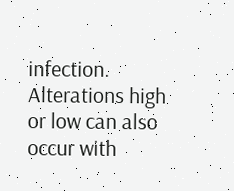infection. Alterations high or low can also occur with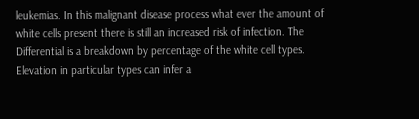leukemias. In this malignant disease process what ever the amount of white cells present there is still an increased risk of infection. The Differential is a breakdown by percentage of the white cell types. Elevation in particular types can infer a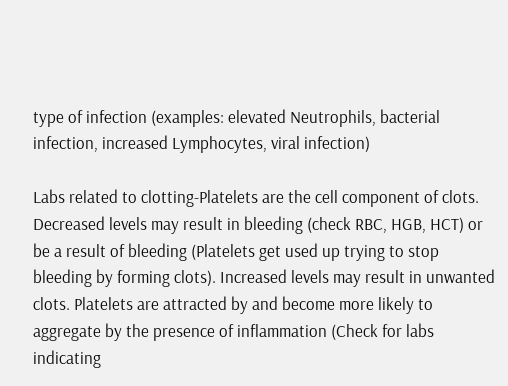type of infection (examples: elevated Neutrophils, bacterial infection, increased Lymphocytes, viral infection)

Labs related to clotting-Platelets are the cell component of clots. Decreased levels may result in bleeding (check RBC, HGB, HCT) or be a result of bleeding (Platelets get used up trying to stop bleeding by forming clots). Increased levels may result in unwanted clots. Platelets are attracted by and become more likely to aggregate by the presence of inflammation (Check for labs indicating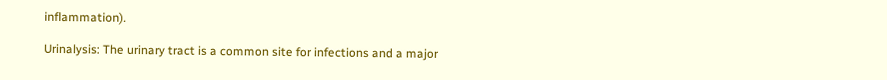inflammation).

Urinalysis: The urinary tract is a common site for infections and a major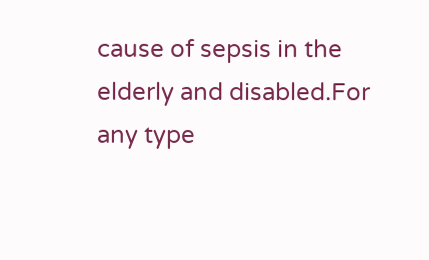cause of sepsis in the elderly and disabled.For any type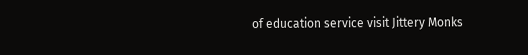of education service visit Jittery Monks